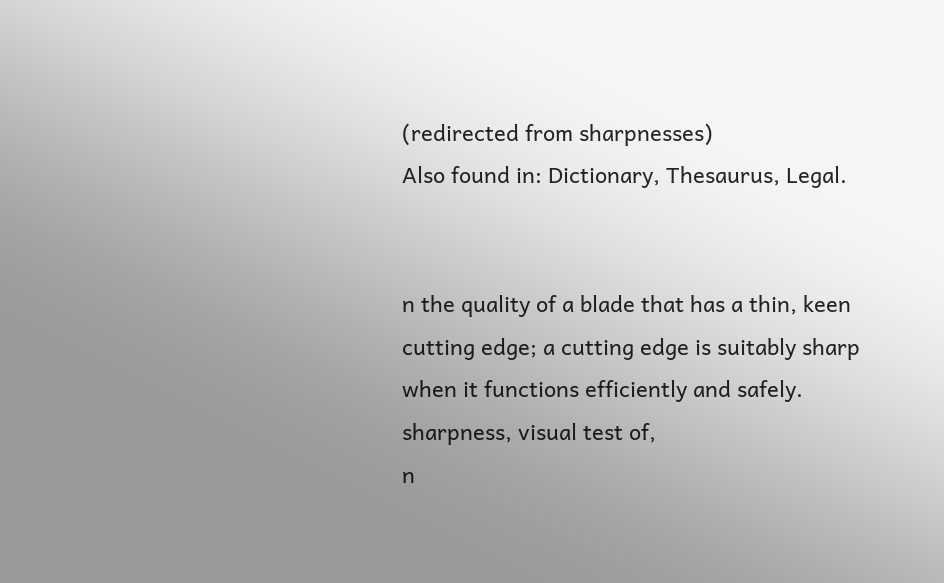(redirected from sharpnesses)
Also found in: Dictionary, Thesaurus, Legal.


n the quality of a blade that has a thin, keen cutting edge; a cutting edge is suitably sharp when it functions efficiently and safely.
sharpness, visual test of,
n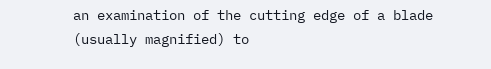an examination of the cutting edge of a blade (usually magnified) to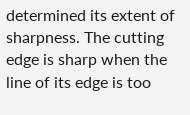determined its extent of sharpness. The cutting edge is sharp when the line of its edge is too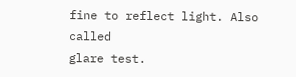fine to reflect light. Also called
glare test.